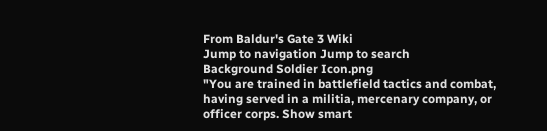From Baldur's Gate 3 Wiki
Jump to navigation Jump to search
Background Soldier Icon.png
"You are trained in battlefield tactics and combat, having served in a militia, mercenary company, or officer corps. Show smart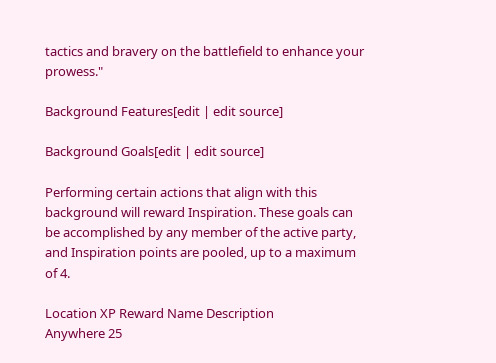tactics and bravery on the battlefield to enhance your prowess."

Background Features[edit | edit source]

Background Goals[edit | edit source]

Performing certain actions that align with this background will reward Inspiration. These goals can be accomplished by any member of the active party, and Inspiration points are pooled, up to a maximum of 4.

Location XP Reward Name Description
Anywhere 25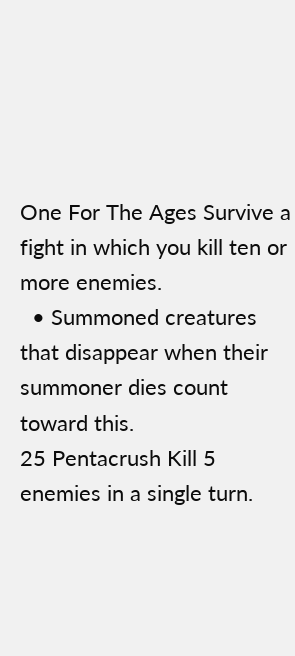One For The Ages Survive a fight in which you kill ten or more enemies.
  • Summoned creatures that disappear when their summoner dies count toward this.
25 Pentacrush Kill 5 enemies in a single turn.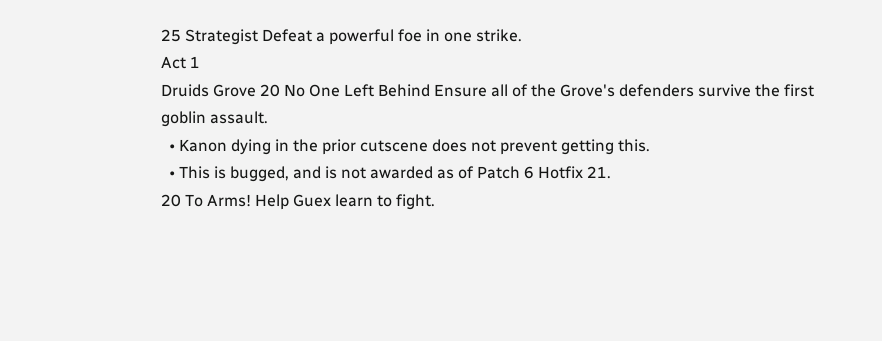25 Strategist Defeat a powerful foe in one strike.
Act 1
Druids Grove 20 No One Left Behind Ensure all of the Grove's defenders survive the first goblin assault.
  • Kanon dying in the prior cutscene does not prevent getting this.
  • This is bugged, and is not awarded as of Patch 6 Hotfix 21.
20 To Arms! Help Guex learn to fight.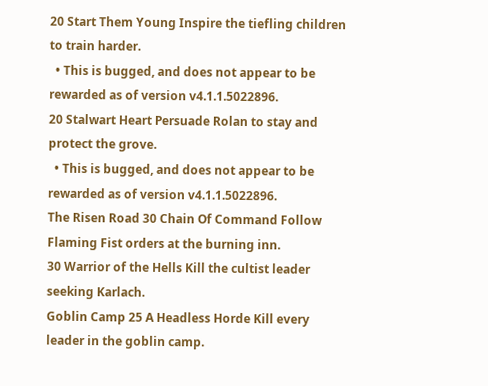20 Start Them Young Inspire the tiefling children to train harder.
  • This is bugged, and does not appear to be rewarded as of version v4.1.1.5022896.
20 Stalwart Heart Persuade Rolan to stay and protect the grove.
  • This is bugged, and does not appear to be rewarded as of version v4.1.1.5022896.
The Risen Road 30 Chain Of Command Follow Flaming Fist orders at the burning inn.
30 Warrior of the Hells Kill the cultist leader seeking Karlach.
Goblin Camp 25 A Headless Horde Kill every leader in the goblin camp.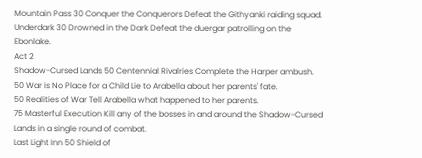Mountain Pass 30 Conquer the Conquerors Defeat the Githyanki raiding squad.
Underdark 30 Drowned in the Dark Defeat the duergar patrolling on the Ebonlake.
Act 2
Shadow-Cursed Lands 50 Centennial Rivalries Complete the Harper ambush.
50 War is No Place for a Child Lie to Arabella about her parents' fate.
50 Realities of War Tell Arabella what happened to her parents.
75 Masterful Execution Kill any of the bosses in and around the Shadow-Cursed Lands in a single round of combat.
Last Light Inn 50 Shield of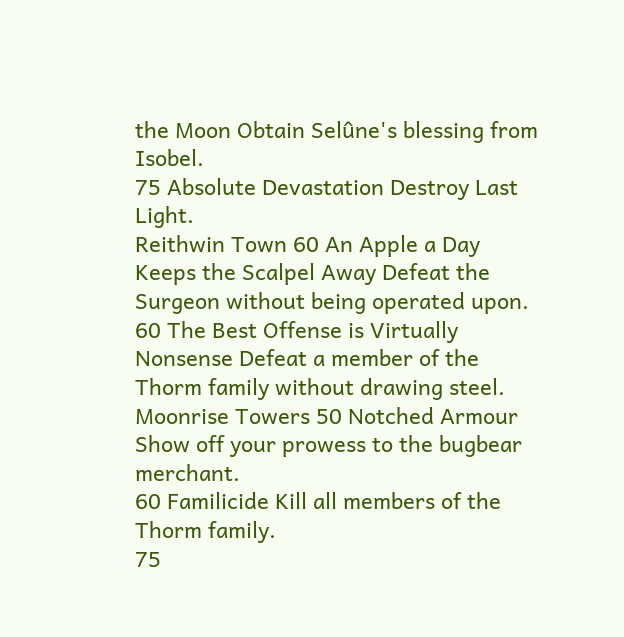the Moon Obtain Selûne's blessing from Isobel.
75 Absolute Devastation Destroy Last Light.
Reithwin Town 60 An Apple a Day Keeps the Scalpel Away Defeat the Surgeon without being operated upon.
60 The Best Offense is Virtually Nonsense Defeat a member of the Thorm family without drawing steel.
Moonrise Towers 50 Notched Armour Show off your prowess to the bugbear merchant.
60 Familicide Kill all members of the Thorm family.
75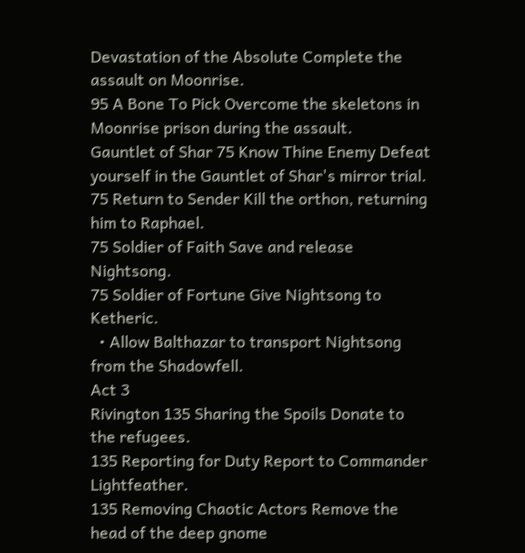Devastation of the Absolute Complete the assault on Moonrise.
95 A Bone To Pick Overcome the skeletons in Moonrise prison during the assault.
Gauntlet of Shar 75 Know Thine Enemy Defeat yourself in the Gauntlet of Shar's mirror trial.
75 Return to Sender Kill the orthon, returning him to Raphael.
75 Soldier of Faith Save and release Nightsong.
75 Soldier of Fortune Give Nightsong to Ketheric.
  • Allow Balthazar to transport Nightsong from the Shadowfell.
Act 3
Rivington 135 Sharing the Spoils Donate to the refugees.
135 Reporting for Duty Report to Commander Lightfeather.
135 Removing Chaotic Actors Remove the head of the deep gnome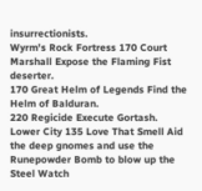insurrectionists.
Wyrm's Rock Fortress 170 Court Marshall Expose the Flaming Fist deserter.
170 Great Helm of Legends Find the Helm of Balduran.
220 Regicide Execute Gortash.
Lower City 135 Love That Smell Aid the deep gnomes and use the Runepowder Bomb to blow up the Steel Watch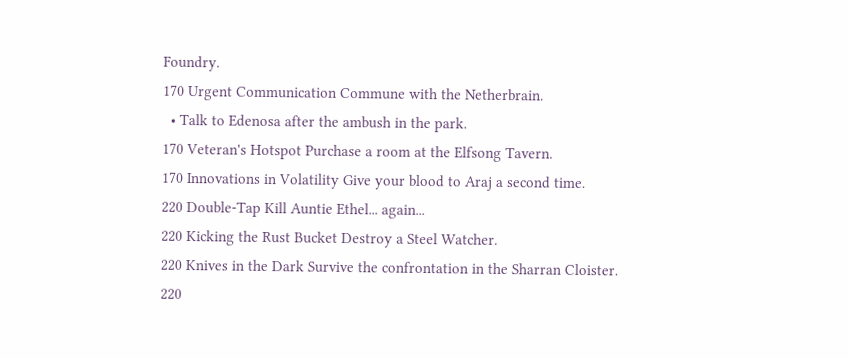Foundry.
170 Urgent Communication Commune with the Netherbrain.
  • Talk to Edenosa after the ambush in the park.
170 Veteran's Hotspot Purchase a room at the Elfsong Tavern.
170 Innovations in Volatility Give your blood to Araj a second time.
220 Double-Tap Kill Auntie Ethel... again...
220 Kicking the Rust Bucket Destroy a Steel Watcher.
220 Knives in the Dark Survive the confrontation in the Sharran Cloister.
220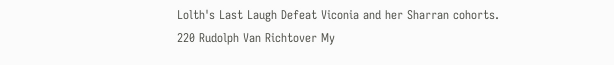Lolth's Last Laugh Defeat Viconia and her Sharran cohorts.
220 Rudolph Van Richtover My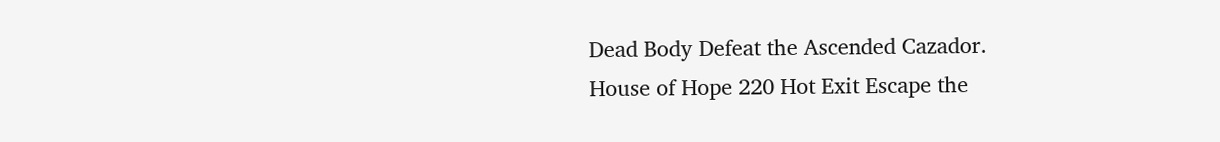Dead Body Defeat the Ascended Cazador.
House of Hope 220 Hot Exit Escape the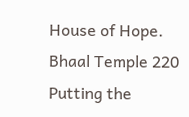House of Hope.
Bhaal Temple 220 Putting the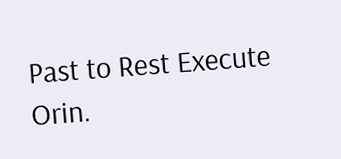Past to Rest Execute Orin.